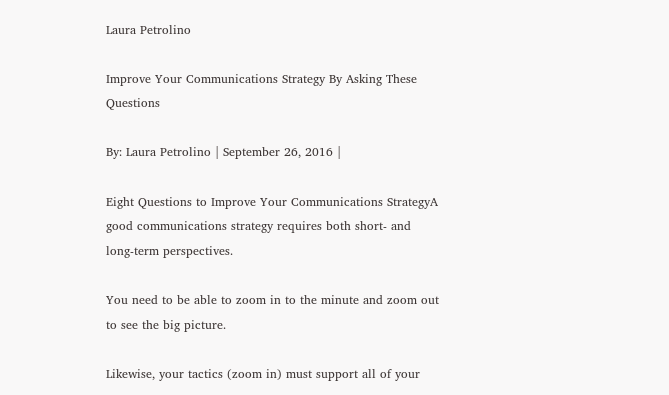Laura Petrolino

Improve Your Communications Strategy By Asking These Questions

By: Laura Petrolino | September 26, 2016 |

Eight Questions to Improve Your Communications StrategyA good communications strategy requires both short- and long-term perspectives.

You need to be able to zoom in to the minute and zoom out to see the big picture.

Likewise, your tactics (zoom in) must support all of your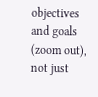objectives and goals (zoom out), not just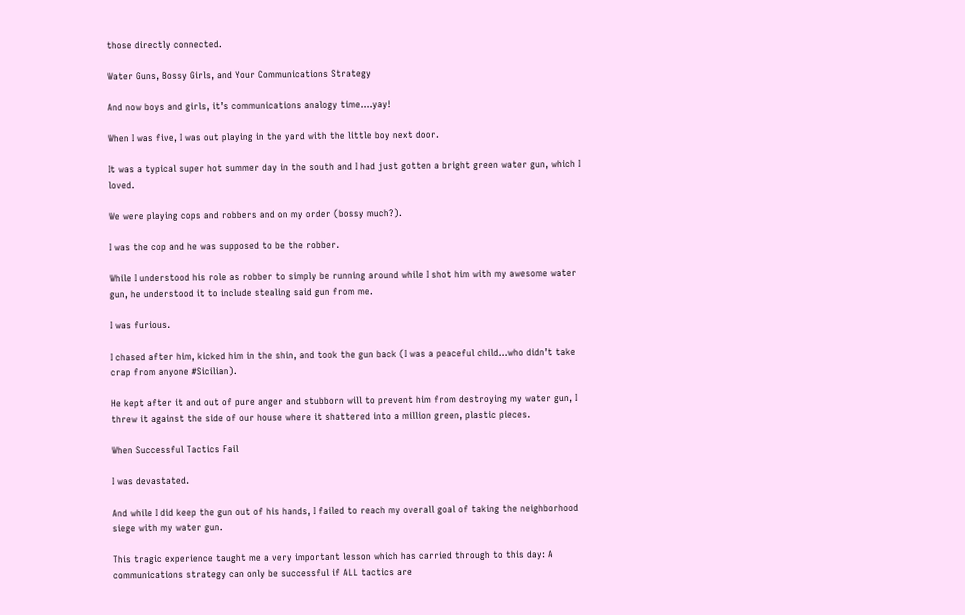those directly connected.

Water Guns, Bossy Girls, and Your Communications Strategy

And now boys and girls, it’s communications analogy time….yay!

When I was five, I was out playing in the yard with the little boy next door.

It was a typical super hot summer day in the south and I had just gotten a bright green water gun, which I loved.

We were playing cops and robbers and on my order (bossy much?).

I was the cop and he was supposed to be the robber.

While I understood his role as robber to simply be running around while I shot him with my awesome water gun, he understood it to include stealing said gun from me.

I was furious.

I chased after him, kicked him in the shin, and took the gun back (I was a peaceful child…who didn’t take crap from anyone #Sicilian).

He kept after it and out of pure anger and stubborn will to prevent him from destroying my water gun, I threw it against the side of our house where it shattered into a million green, plastic pieces.

When Successful Tactics Fail

I was devastated.

And while I did keep the gun out of his hands, I failed to reach my overall goal of taking the neighborhood siege with my water gun.

This tragic experience taught me a very important lesson which has carried through to this day: A communications strategy can only be successful if ALL tactics are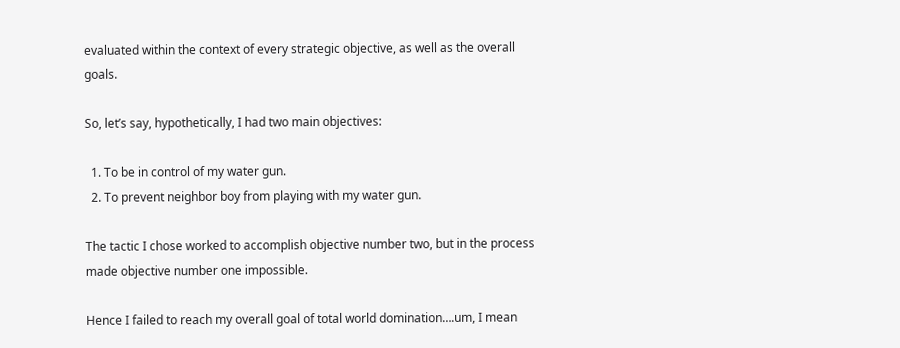evaluated within the context of every strategic objective, as well as the overall goals.

So, let’s say, hypothetically, I had two main objectives:

  1. To be in control of my water gun.
  2. To prevent neighbor boy from playing with my water gun.

The tactic I chose worked to accomplish objective number two, but in the process made objective number one impossible.

Hence I failed to reach my overall goal of total world domination….um, I mean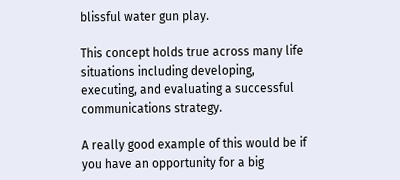blissful water gun play.

This concept holds true across many life situations including developing, executing, and evaluating a successful communications strategy.

A really good example of this would be if you have an opportunity for a big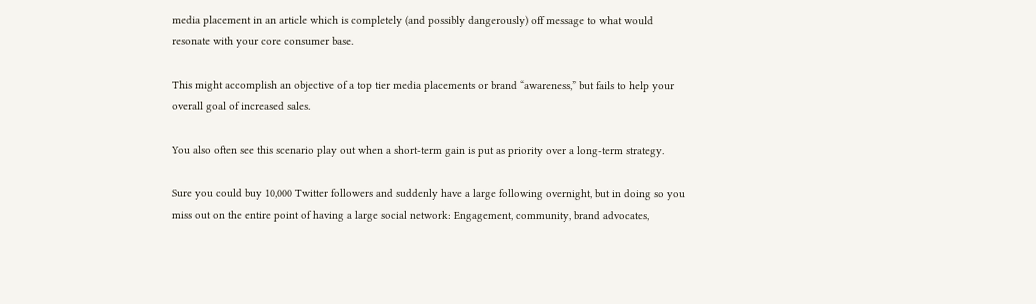media placement in an article which is completely (and possibly dangerously) off message to what would resonate with your core consumer base.

This might accomplish an objective of a top tier media placements or brand “awareness,” but fails to help your overall goal of increased sales.

You also often see this scenario play out when a short-term gain is put as priority over a long-term strategy.

Sure you could buy 10,000 Twitter followers and suddenly have a large following overnight, but in doing so you miss out on the entire point of having a large social network: Engagement, community, brand advocates,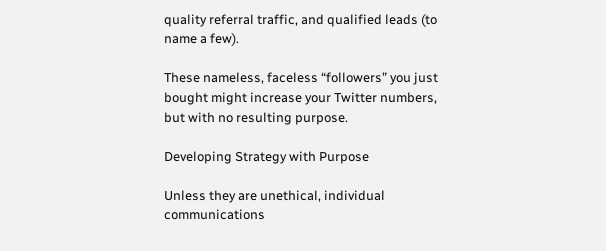quality referral traffic, and qualified leads (to name a few).

These nameless, faceless “followers” you just bought might increase your Twitter numbers, but with no resulting purpose.

Developing Strategy with Purpose

Unless they are unethical, individual communications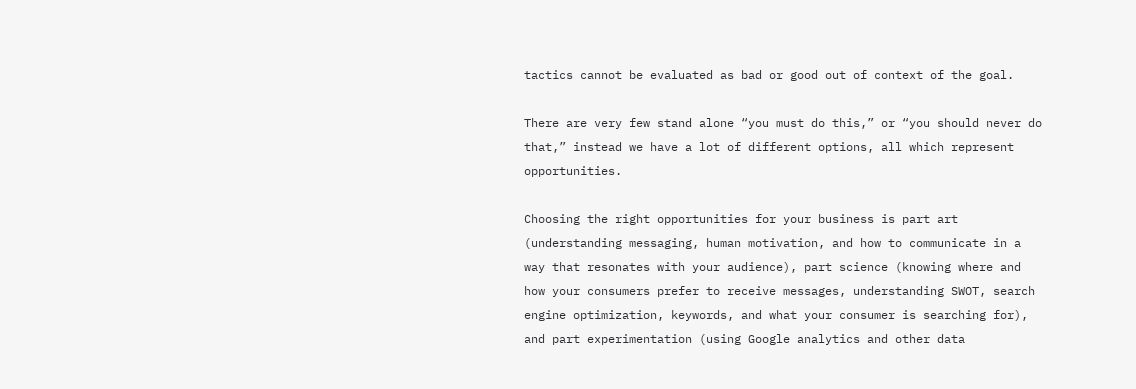tactics cannot be evaluated as bad or good out of context of the goal.

There are very few stand alone “you must do this,” or “you should never do that,” instead we have a lot of different options, all which represent opportunities.

Choosing the right opportunities for your business is part art (understanding messaging, human motivation, and how to communicate in a way that resonates with your audience), part science (knowing where and how your consumers prefer to receive messages, understanding SWOT, search engine optimization, keywords, and what your consumer is searching for), and part experimentation (using Google analytics and other data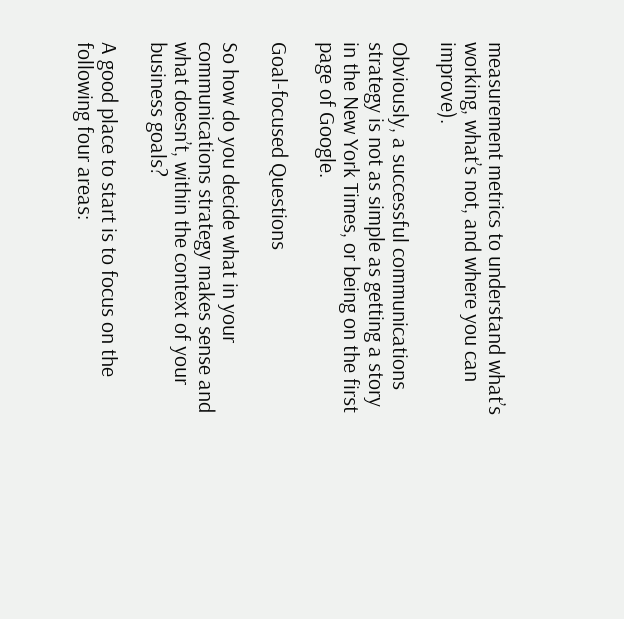measurement metrics to understand what’s working, what’s not, and where you can improve).

Obviously, a successful communications strategy is not as simple as getting a story in the New York Times, or being on the first page of Google.

Goal-focused Questions

So how do you decide what in your communications strategy makes sense and what doesn’t, within the context of your business goals?

A good place to start is to focus on the following four areas: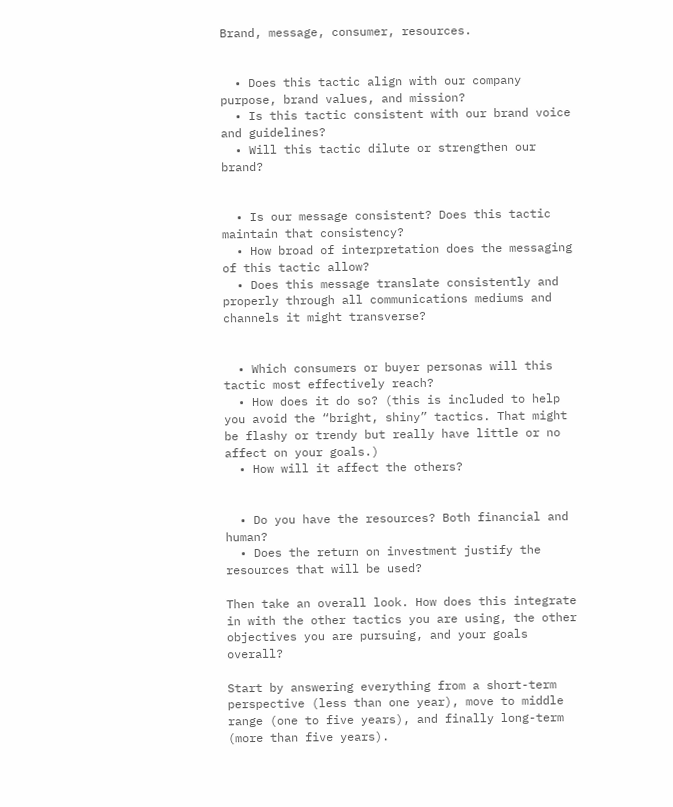Brand, message, consumer, resources.


  • Does this tactic align with our company purpose, brand values, and mission?
  • Is this tactic consistent with our brand voice and guidelines?
  • Will this tactic dilute or strengthen our brand?


  • Is our message consistent? Does this tactic maintain that consistency?
  • How broad of interpretation does the messaging of this tactic allow?
  • Does this message translate consistently and properly through all communications mediums and channels it might transverse?


  • Which consumers or buyer personas will this tactic most effectively reach?
  • How does it do so? (this is included to help you avoid the “bright, shiny” tactics. That might be flashy or trendy but really have little or no affect on your goals.)
  • How will it affect the others?


  • Do you have the resources? Both financial and human?
  • Does the return on investment justify the resources that will be used?

Then take an overall look. How does this integrate in with the other tactics you are using, the other objectives you are pursuing, and your goals overall?

Start by answering everything from a short-term perspective (less than one year), move to middle range (one to five years), and finally long-term (more than five years).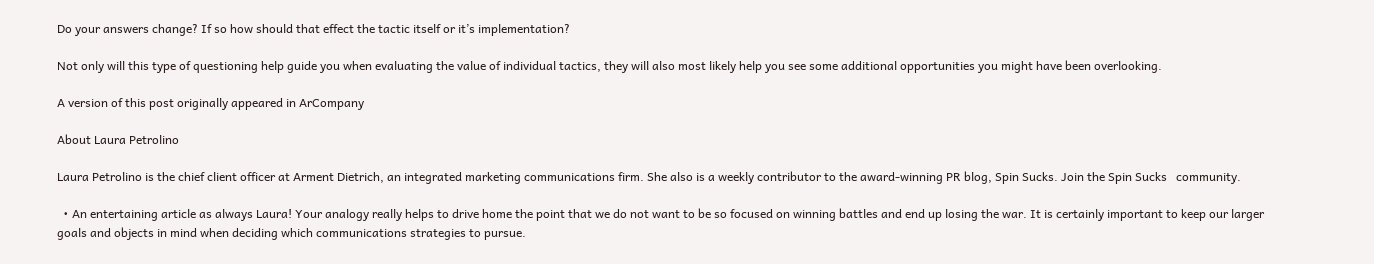Do your answers change? If so how should that effect the tactic itself or it’s implementation?

Not only will this type of questioning help guide you when evaluating the value of individual tactics, they will also most likely help you see some additional opportunities you might have been overlooking.

A version of this post originally appeared in ArCompany

About Laura Petrolino

Laura Petrolino is the chief client officer at Arment Dietrich, an integrated marketing communications firm. She also is a weekly contributor to the award-winning PR blog, Spin Sucks. Join the Spin Sucks   community.

  • An entertaining article as always Laura! Your analogy really helps to drive home the point that we do not want to be so focused on winning battles and end up losing the war. It is certainly important to keep our larger goals and objects in mind when deciding which communications strategies to pursue.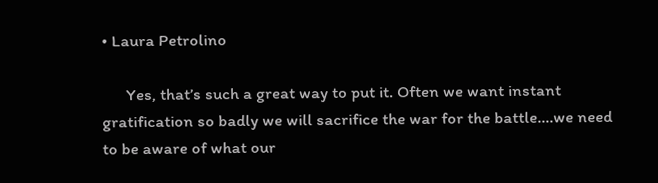• Laura Petrolino

      Yes, that’s such a great way to put it. Often we want instant gratification so badly we will sacrifice the war for the battle….we need to be aware of what our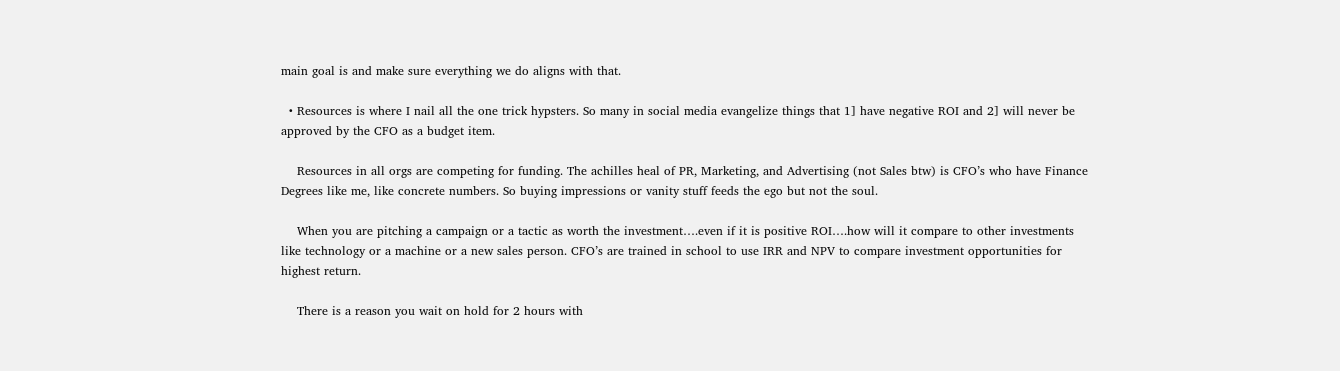main goal is and make sure everything we do aligns with that.

  • Resources is where I nail all the one trick hypsters. So many in social media evangelize things that 1] have negative ROI and 2] will never be approved by the CFO as a budget item.

    Resources in all orgs are competing for funding. The achilles heal of PR, Marketing, and Advertising (not Sales btw) is CFO’s who have Finance Degrees like me, like concrete numbers. So buying impressions or vanity stuff feeds the ego but not the soul.

    When you are pitching a campaign or a tactic as worth the investment….even if it is positive ROI….how will it compare to other investments like technology or a machine or a new sales person. CFO’s are trained in school to use IRR and NPV to compare investment opportunities for highest return.

    There is a reason you wait on hold for 2 hours with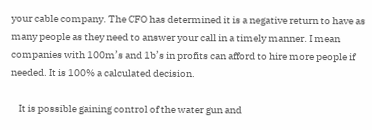your cable company. The CFO has determined it is a negative return to have as many people as they need to answer your call in a timely manner. I mean companies with 100m’s and 1b’s in profits can afford to hire more people if needed. It is 100% a calculated decision.

    It is possible gaining control of the water gun and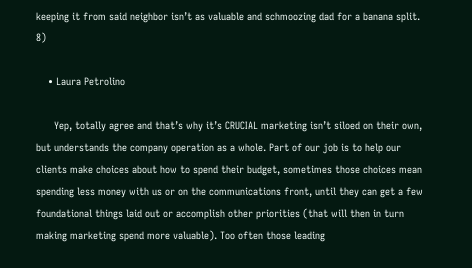keeping it from said neighbor isn’t as valuable and schmoozing dad for a banana split. 8)

    • Laura Petrolino

      Yep, totally agree and that’s why it’s CRUCIAL marketing isn’t siloed on their own, but understands the company operation as a whole. Part of our job is to help our clients make choices about how to spend their budget, sometimes those choices mean spending less money with us or on the communications front, until they can get a few foundational things laid out or accomplish other priorities (that will then in turn making marketing spend more valuable). Too often those leading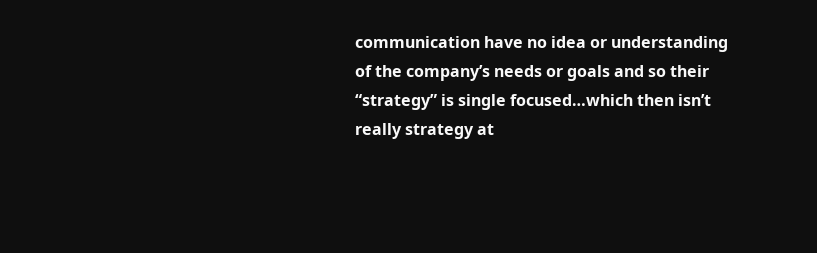communication have no idea or understanding of the company’s needs or goals and so their “strategy” is single focused…which then isn’t really strategy at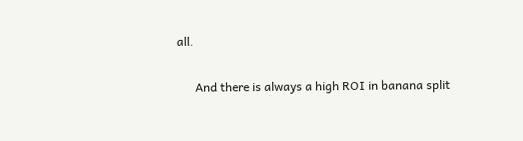all.

      And there is always a high ROI in banana split